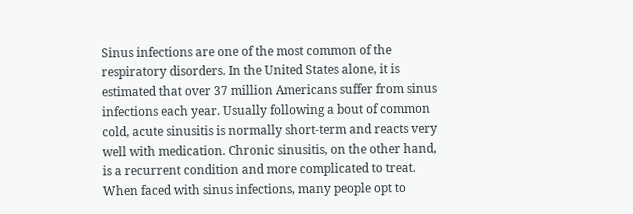Sinus infections are one of the most common of the respiratory disorders. In the United States alone, it is estimated that over 37 million Americans suffer from sinus infections each year. Usually following a bout of common cold, acute sinusitis is normally short-term and reacts very well with medication. Chronic sinusitis, on the other hand, is a recurrent condition and more complicated to treat. When faced with sinus infections, many people opt to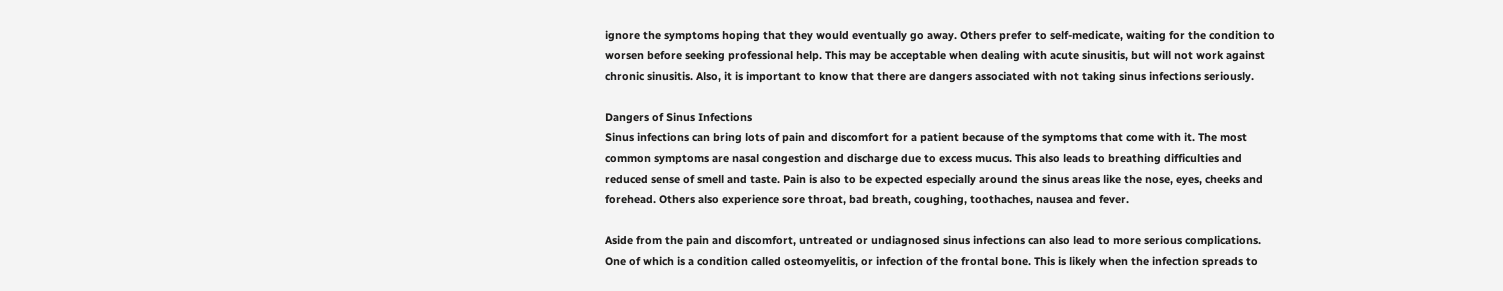ignore the symptoms hoping that they would eventually go away. Others prefer to self-medicate, waiting for the condition to worsen before seeking professional help. This may be acceptable when dealing with acute sinusitis, but will not work against chronic sinusitis. Also, it is important to know that there are dangers associated with not taking sinus infections seriously.

Dangers of Sinus Infections
Sinus infections can bring lots of pain and discomfort for a patient because of the symptoms that come with it. The most common symptoms are nasal congestion and discharge due to excess mucus. This also leads to breathing difficulties and reduced sense of smell and taste. Pain is also to be expected especially around the sinus areas like the nose, eyes, cheeks and forehead. Others also experience sore throat, bad breath, coughing, toothaches, nausea and fever.

Aside from the pain and discomfort, untreated or undiagnosed sinus infections can also lead to more serious complications. One of which is a condition called osteomyelitis, or infection of the frontal bone. This is likely when the infection spreads to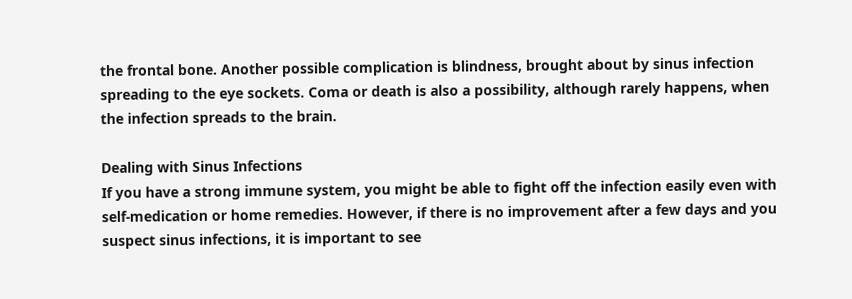the frontal bone. Another possible complication is blindness, brought about by sinus infection spreading to the eye sockets. Coma or death is also a possibility, although rarely happens, when the infection spreads to the brain.

Dealing with Sinus Infections
If you have a strong immune system, you might be able to fight off the infection easily even with self-medication or home remedies. However, if there is no improvement after a few days and you suspect sinus infections, it is important to see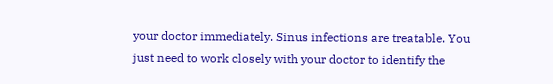your doctor immediately. Sinus infections are treatable. You just need to work closely with your doctor to identify the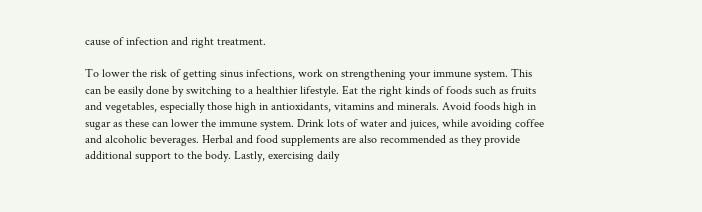cause of infection and right treatment.

To lower the risk of getting sinus infections, work on strengthening your immune system. This can be easily done by switching to a healthier lifestyle. Eat the right kinds of foods such as fruits and vegetables, especially those high in antioxidants, vitamins and minerals. Avoid foods high in sugar as these can lower the immune system. Drink lots of water and juices, while avoiding coffee and alcoholic beverages. Herbal and food supplements are also recommended as they provide additional support to the body. Lastly, exercising daily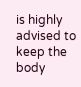is highly advised to keep the body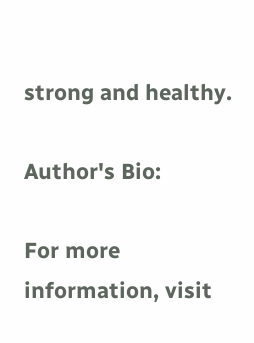strong and healthy.

Author's Bio:

For more information, visit